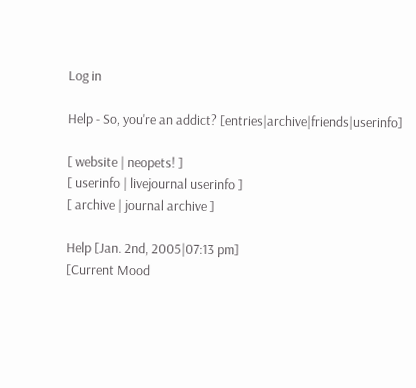Log in

Help - So, you're an addict? [entries|archive|friends|userinfo]

[ website | neopets! ]
[ userinfo | livejournal userinfo ]
[ archive | journal archive ]

Help [Jan. 2nd, 2005|07:13 pm]
[Current Mood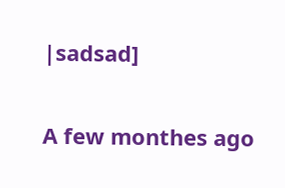|sadsad]

A few monthes ago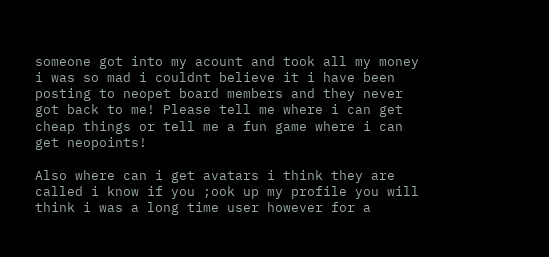someone got into my acount and took all my money i was so mad i couldnt believe it i have been posting to neopet board members and they never got back to me! Please tell me where i can get cheap things or tell me a fun game where i can get neopoints!

Also where can i get avatars i think they are called i know if you ;ook up my profile you will think i was a long time user however for a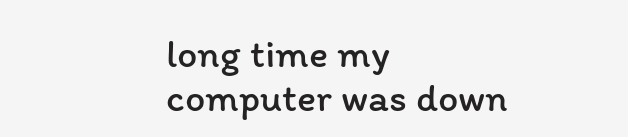long time my computer was down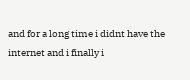and for a long time i didnt have the internet and i finally i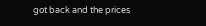got back and the prices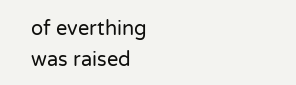of everthing was raised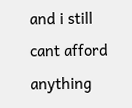and i still cant afford anything